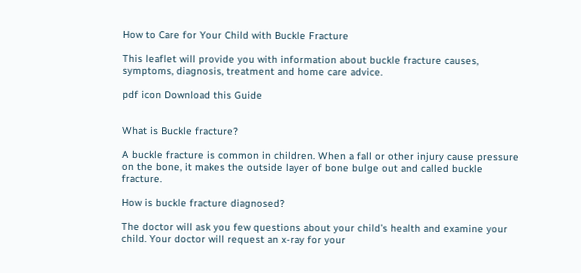How to Care for Your Child with Buckle Fracture

This leaflet will provide you with information about buckle fracture causes, symptoms, diagnosis, treatment and home care advice.

pdf icon Download this Guide


What is Buckle fracture?

A buckle fracture is common in children. When a fall or other injury cause pressure on the bone, it makes the outside layer of bone bulge out and called buckle fracture.

How is buckle fracture diagnosed?

The doctor will ask you few questions about your child’s health and examine your child. Your doctor will request an x-ray for your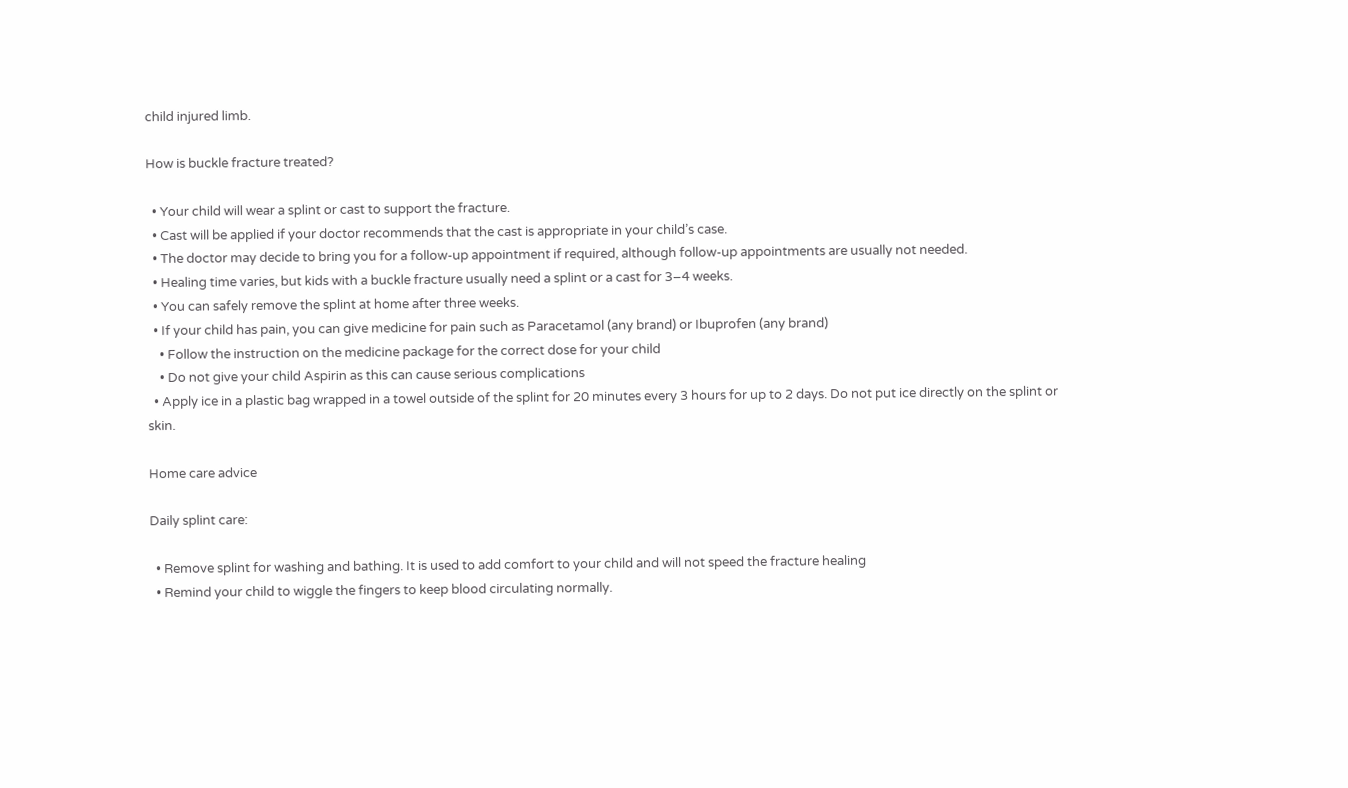child injured limb.

How is buckle fracture treated?

  • Your child will wear a splint or cast to support the fracture.
  • Cast will be applied if your doctor recommends that the cast is appropriate in your child’s case.
  • The doctor may decide to bring you for a follow-up appointment if required, although follow-up appointments are usually not needed.
  • Healing time varies, but kids with a buckle fracture usually need a splint or a cast for 3–4 weeks.
  • You can safely remove the splint at home after three weeks.
  • If your child has pain, you can give medicine for pain such as Paracetamol (any brand) or Ibuprofen (any brand)
    • Follow the instruction on the medicine package for the correct dose for your child
    • Do not give your child Aspirin as this can cause serious complications
  • Apply ice in a plastic bag wrapped in a towel outside of the splint for 20 minutes every 3 hours for up to 2 days. Do not put ice directly on the splint or skin.

Home care advice

Daily splint care:

  • Remove splint for washing and bathing. It is used to add comfort to your child and will not speed the fracture healing
  • Remind your child to wiggle the fingers to keep blood circulating normally.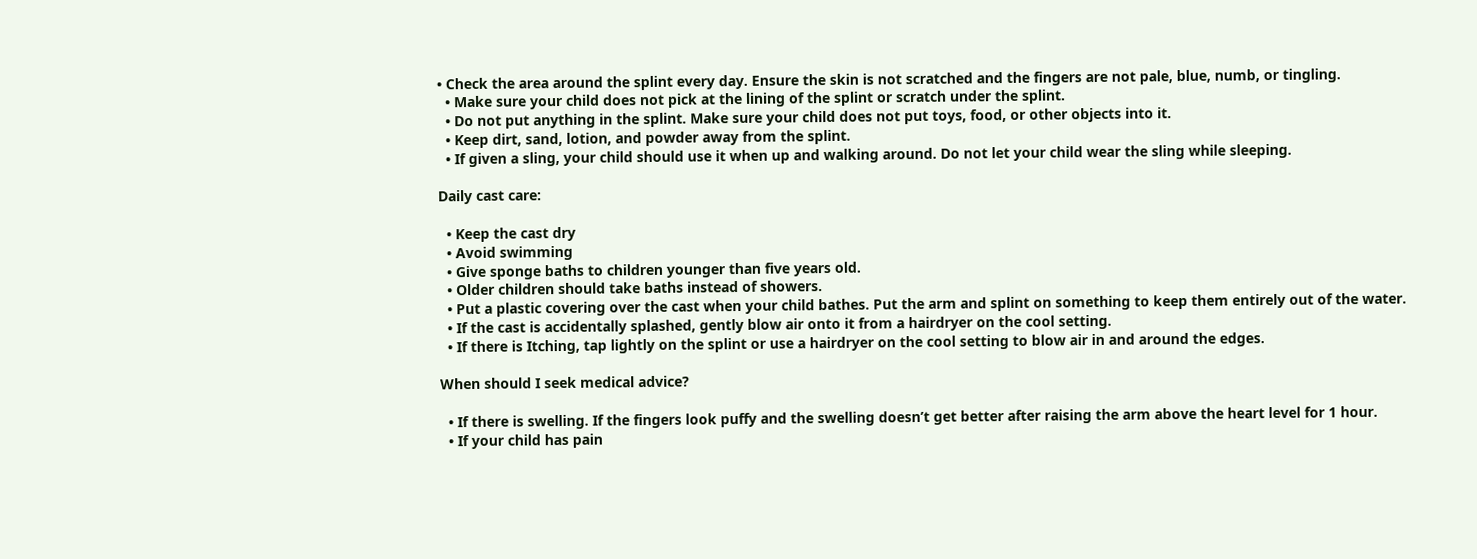• Check the area around the splint every day. Ensure the skin is not scratched and the fingers are not pale, blue, numb, or tingling.
  • Make sure your child does not pick at the lining of the splint or scratch under the splint.
  • Do not put anything in the splint. Make sure your child does not put toys, food, or other objects into it.
  • Keep dirt, sand, lotion, and powder away from the splint.
  • If given a sling, your child should use it when up and walking around. Do not let your child wear the sling while sleeping.

Daily cast care:

  • Keep the cast dry
  • Avoid swimming
  • Give sponge baths to children younger than five years old.
  • Older children should take baths instead of showers.
  • Put a plastic covering over the cast when your child bathes. Put the arm and splint on something to keep them entirely out of the water.
  • If the cast is accidentally splashed, gently blow air onto it from a hairdryer on the cool setting.
  • If there is Itching, tap lightly on the splint or use a hairdryer on the cool setting to blow air in and around the edges.

When should I seek medical advice?

  • If there is swelling. If the fingers look puffy and the swelling doesn’t get better after raising the arm above the heart level for 1 hour.
  • If your child has pain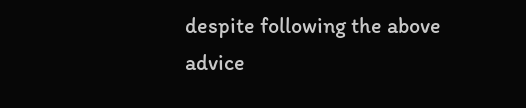despite following the above advice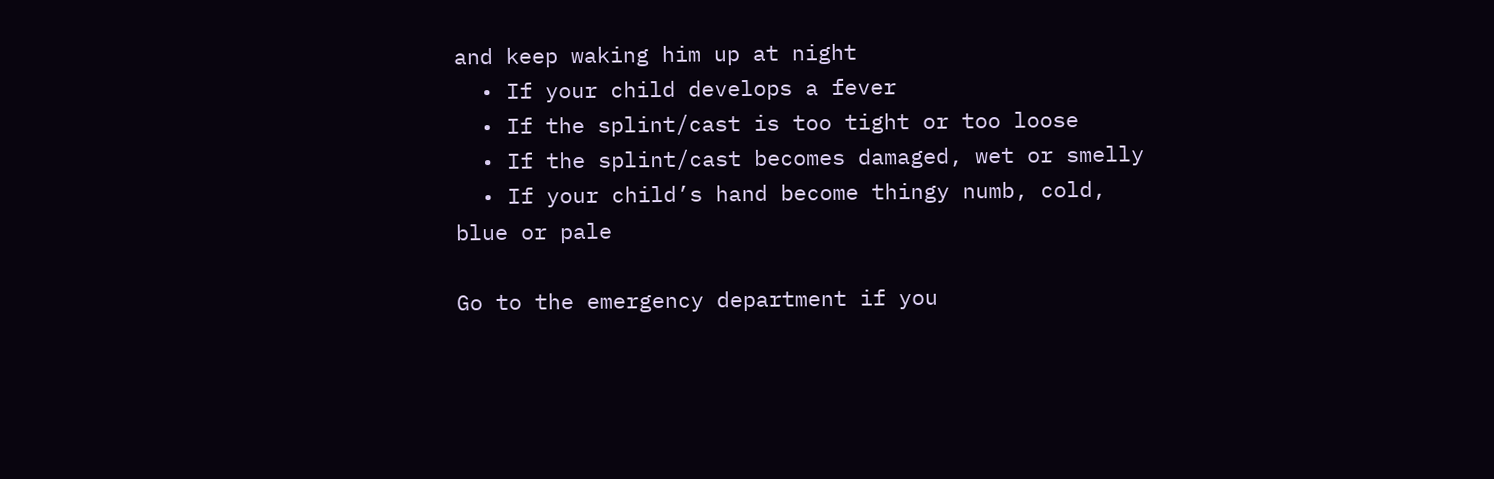and keep waking him up at night
  • If your child develops a fever
  • If the splint/cast is too tight or too loose
  • If the splint/cast becomes damaged, wet or smelly
  • If your child’s hand become thingy numb, cold, blue or pale

Go to the emergency department if you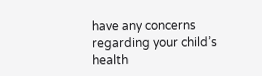have any concerns regarding your child’s health